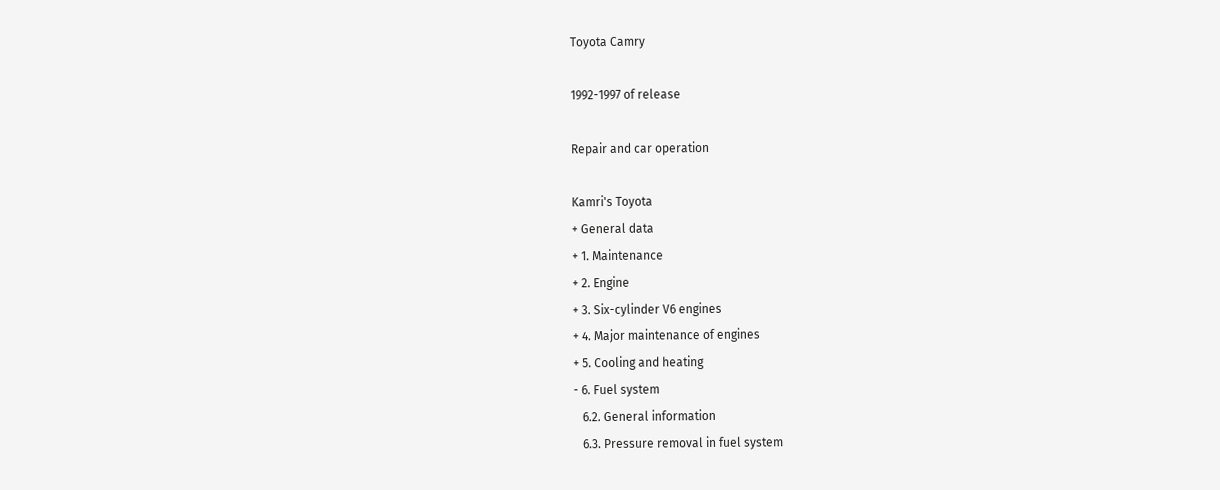Toyota Camry

1992-1997 of release

Repair and car operation

Kamri's Toyota
+ General data
+ 1. Maintenance
+ 2. Engine
+ 3. Six-cylinder V6 engines
+ 4. Major maintenance of engines
+ 5. Cooling and heating
- 6. Fuel system
   6.2. General information
   6.3. Pressure removal in fuel system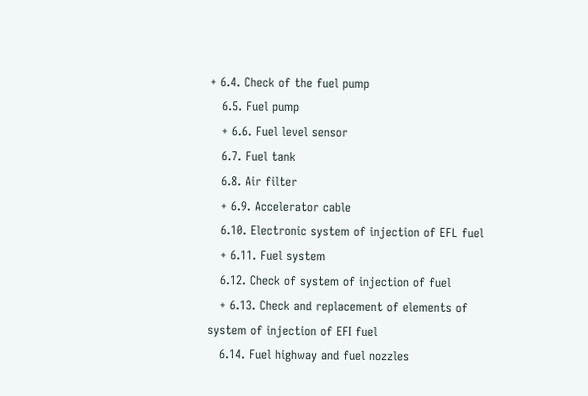+ 6.4. Check of the fuel pump
   6.5. Fuel pump
   + 6.6. Fuel level sensor
   6.7. Fuel tank
   6.8. Air filter
   + 6.9. Accelerator cable
   6.10. Electronic system of injection of EFL fuel
   + 6.11. Fuel system
   6.12. Check of system of injection of fuel
   + 6.13. Check and replacement of elements of system of injection of EFI fuel
   6.14. Fuel highway and fuel nozzles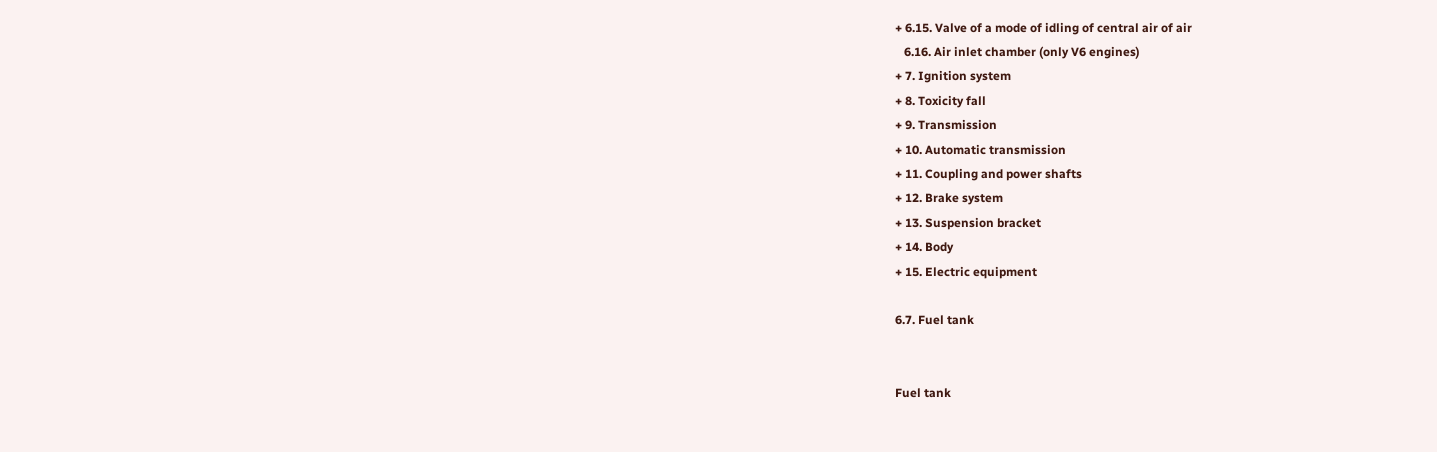+ 6.15. Valve of a mode of idling of central air of air
   6.16. Air inlet chamber (only V6 engines)
+ 7. Ignition system
+ 8. Toxicity fall
+ 9. Transmission
+ 10. Automatic transmission
+ 11. Coupling and power shafts
+ 12. Brake system
+ 13. Suspension bracket
+ 14. Body
+ 15. Electric equipment

6.7. Fuel tank


Fuel tank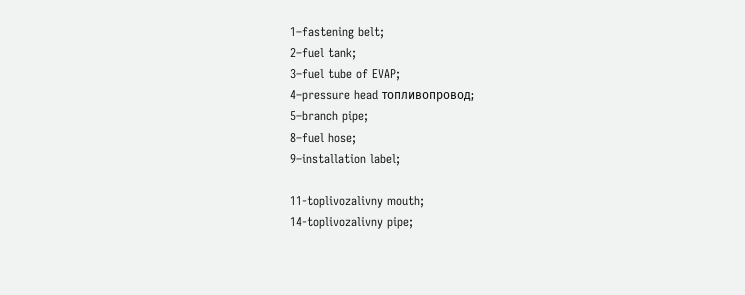1–fastening belt;
2–fuel tank;
3–fuel tube of EVAP;
4–pressure head топливопровод;
5–branch pipe;
8–fuel hose;
9–installation label;

11-toplivozalivny mouth;
14-toplivozalivny pipe;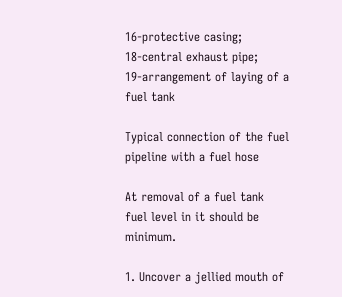16-protective casing;
18-central exhaust pipe;
19-arrangement of laying of a fuel tank

Typical connection of the fuel pipeline with a fuel hose

At removal of a fuel tank fuel level in it should be minimum.

1. Uncover a jellied mouth of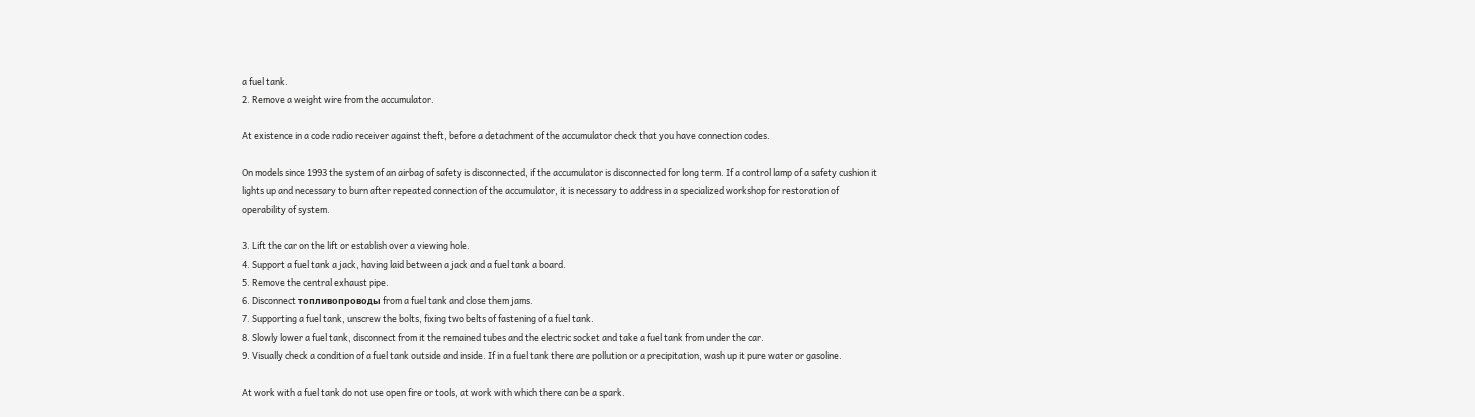a fuel tank.
2. Remove a weight wire from the accumulator.

At existence in a code radio receiver against theft, before a detachment of the accumulator check that you have connection codes.

On models since 1993 the system of an airbag of safety is disconnected, if the accumulator is disconnected for long term. If a control lamp of a safety cushion it lights up and necessary to burn after repeated connection of the accumulator, it is necessary to address in a specialized workshop for restoration of operability of system.

3. Lift the car on the lift or establish over a viewing hole.
4. Support a fuel tank a jack, having laid between a jack and a fuel tank a board.
5. Remove the central exhaust pipe.
6. Disconnect топливопроводы from a fuel tank and close them jams.
7. Supporting a fuel tank, unscrew the bolts, fixing two belts of fastening of a fuel tank.
8. Slowly lower a fuel tank, disconnect from it the remained tubes and the electric socket and take a fuel tank from under the car.
9. Visually check a condition of a fuel tank outside and inside. If in a fuel tank there are pollution or a precipitation, wash up it pure water or gasoline.

At work with a fuel tank do not use open fire or tools, at work with which there can be a spark.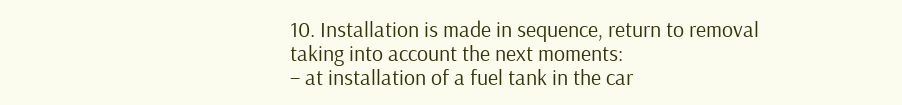10. Installation is made in sequence, return to removal taking into account the next moments:
– at installation of a fuel tank in the car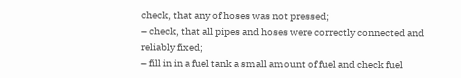check, that any of hoses was not pressed;
– check, that all pipes and hoses were correctly connected and reliably fixed;
– fill in in a fuel tank a small amount of fuel and check fuel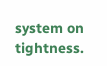system on tightness.